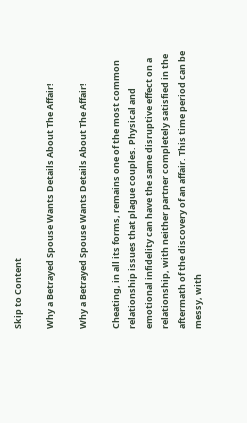Skip to Content

Why a Betrayed Spouse Wants Details About The Affair!

Why a Betrayed Spouse Wants Details About The Affair!

Cheating, in all its forms, remains one of the most common relationship issues that plague couples. Physical and emotional infidelity can have the same disruptive effect on a relationship, with neither partner completely satisfied in the aftermath of the discovery of an affair. This time period can be messy, with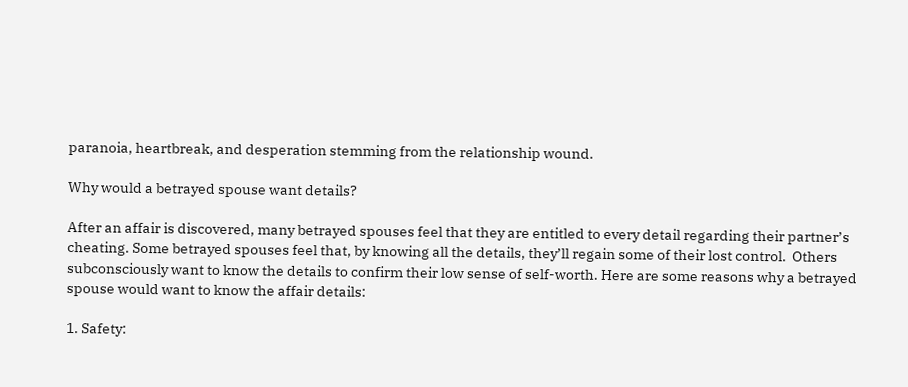paranoia, heartbreak, and desperation stemming from the relationship wound.

Why would a betrayed spouse want details?

After an affair is discovered, many betrayed spouses feel that they are entitled to every detail regarding their partner’s cheating. Some betrayed spouses feel that, by knowing all the details, they’ll regain some of their lost control.  Others subconsciously want to know the details to confirm their low sense of self-worth. Here are some reasons why a betrayed spouse would want to know the affair details:

1. Safety: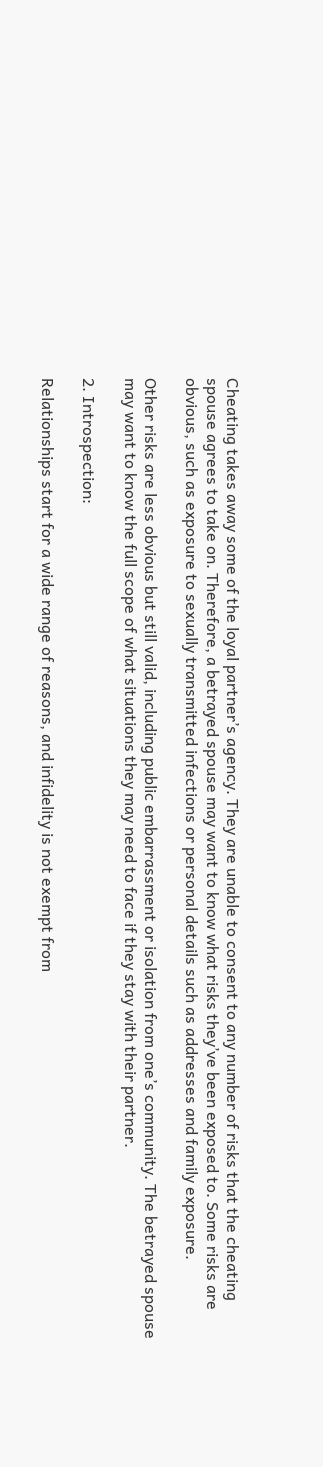Cheating takes away some of the loyal partner’s agency. They are unable to consent to any number of risks that the cheating spouse agrees to take on. Therefore, a betrayed spouse may want to know what risks they’ve been exposed to. Some risks are obvious, such as exposure to sexually transmitted infections or personal details such as addresses and family exposure.

Other risks are less obvious but still valid, including public embarrassment or isolation from one’s community. The betrayed spouse may want to know the full scope of what situations they may need to face if they stay with their partner.

2. Introspection:

Relationships start for a wide range of reasons, and infidelity is not exempt from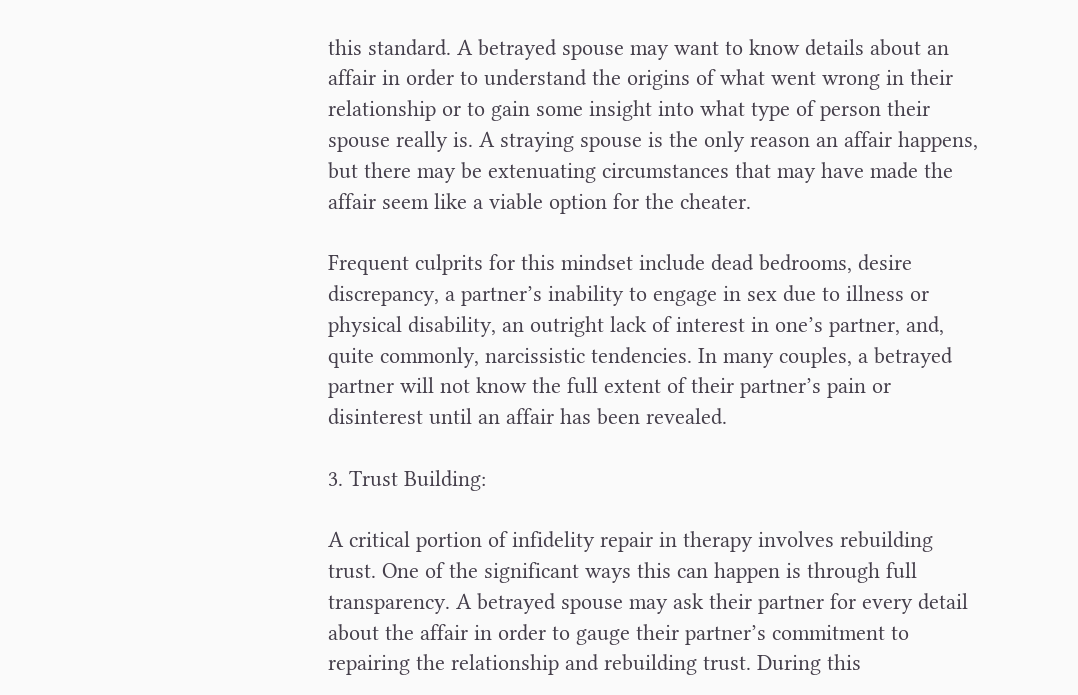this standard. A betrayed spouse may want to know details about an affair in order to understand the origins of what went wrong in their relationship or to gain some insight into what type of person their spouse really is. A straying spouse is the only reason an affair happens, but there may be extenuating circumstances that may have made the affair seem like a viable option for the cheater.

Frequent culprits for this mindset include dead bedrooms, desire discrepancy, a partner’s inability to engage in sex due to illness or physical disability, an outright lack of interest in one’s partner, and, quite commonly, narcissistic tendencies. In many couples, a betrayed partner will not know the full extent of their partner’s pain or disinterest until an affair has been revealed.

3. Trust Building:

A critical portion of infidelity repair in therapy involves rebuilding trust. One of the significant ways this can happen is through full transparency. A betrayed spouse may ask their partner for every detail about the affair in order to gauge their partner’s commitment to repairing the relationship and rebuilding trust. During this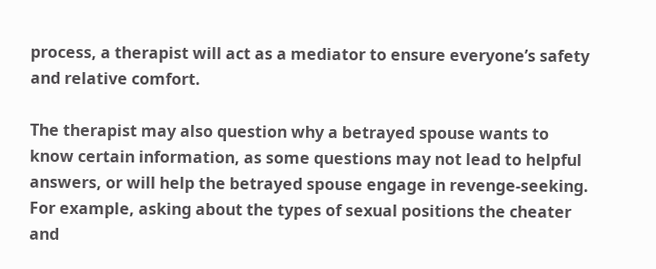process, a therapist will act as a mediator to ensure everyone’s safety and relative comfort.

The therapist may also question why a betrayed spouse wants to know certain information, as some questions may not lead to helpful answers, or will help the betrayed spouse engage in revenge-seeking. For example, asking about the types of sexual positions the cheater and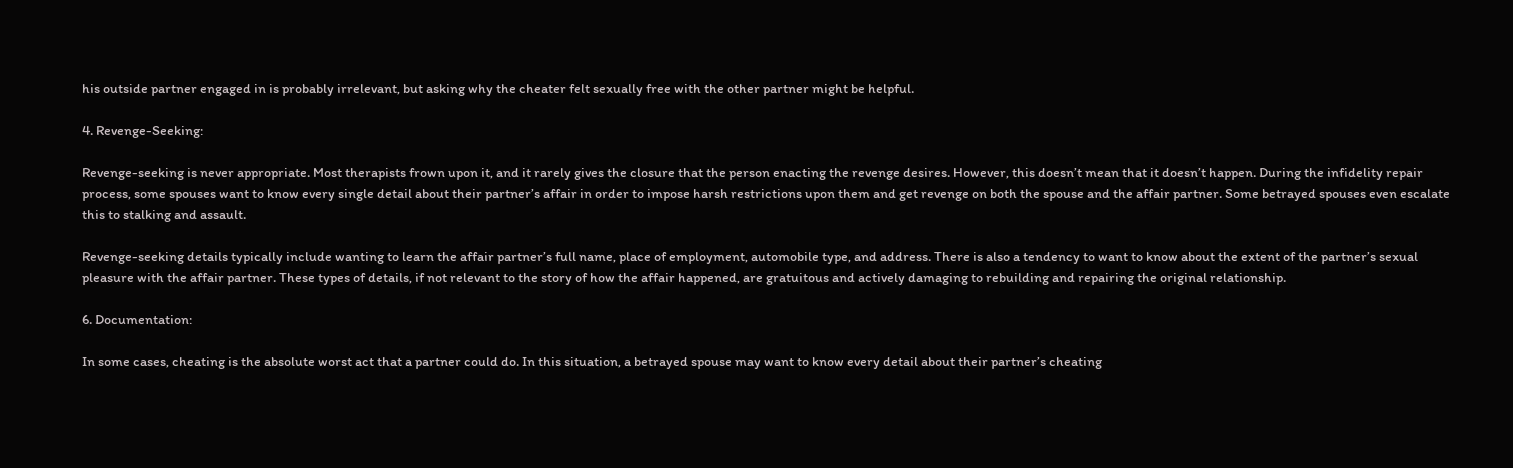his outside partner engaged in is probably irrelevant, but asking why the cheater felt sexually free with the other partner might be helpful.

4. Revenge-Seeking:

Revenge-seeking is never appropriate. Most therapists frown upon it, and it rarely gives the closure that the person enacting the revenge desires. However, this doesn’t mean that it doesn’t happen. During the infidelity repair process, some spouses want to know every single detail about their partner’s affair in order to impose harsh restrictions upon them and get revenge on both the spouse and the affair partner. Some betrayed spouses even escalate this to stalking and assault.

Revenge-seeking details typically include wanting to learn the affair partner’s full name, place of employment, automobile type, and address. There is also a tendency to want to know about the extent of the partner’s sexual pleasure with the affair partner. These types of details, if not relevant to the story of how the affair happened, are gratuitous and actively damaging to rebuilding and repairing the original relationship.

6. Documentation:

In some cases, cheating is the absolute worst act that a partner could do. In this situation, a betrayed spouse may want to know every detail about their partner’s cheating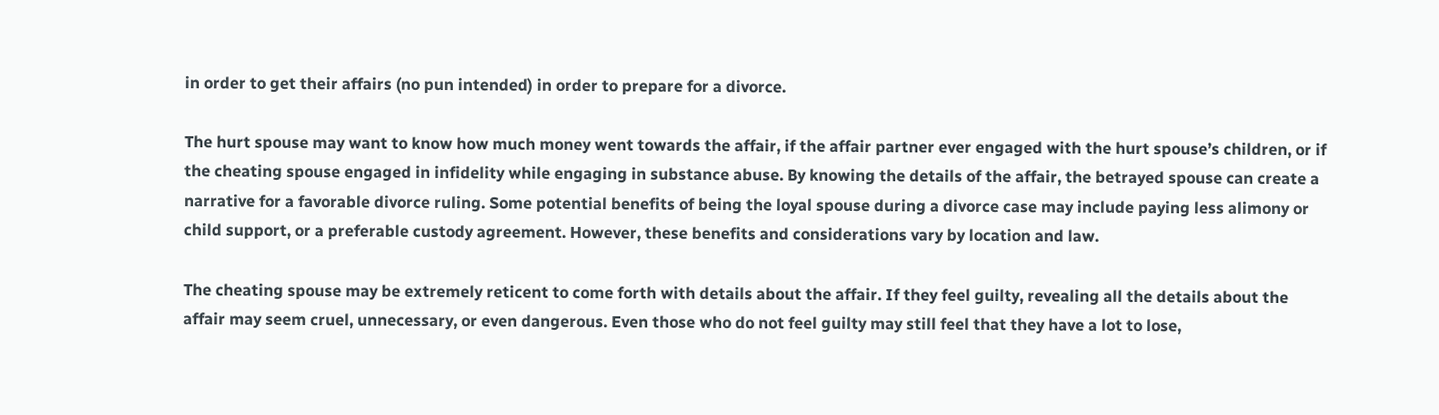in order to get their affairs (no pun intended) in order to prepare for a divorce.

The hurt spouse may want to know how much money went towards the affair, if the affair partner ever engaged with the hurt spouse’s children, or if the cheating spouse engaged in infidelity while engaging in substance abuse. By knowing the details of the affair, the betrayed spouse can create a narrative for a favorable divorce ruling. Some potential benefits of being the loyal spouse during a divorce case may include paying less alimony or child support, or a preferable custody agreement. However, these benefits and considerations vary by location and law.

The cheating spouse may be extremely reticent to come forth with details about the affair. If they feel guilty, revealing all the details about the affair may seem cruel, unnecessary, or even dangerous. Even those who do not feel guilty may still feel that they have a lot to lose,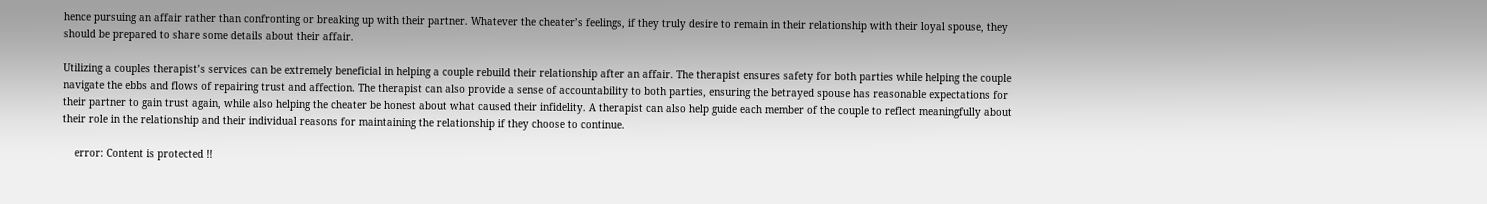hence pursuing an affair rather than confronting or breaking up with their partner. Whatever the cheater’s feelings, if they truly desire to remain in their relationship with their loyal spouse, they should be prepared to share some details about their affair.

Utilizing a couples therapist’s services can be extremely beneficial in helping a couple rebuild their relationship after an affair. The therapist ensures safety for both parties while helping the couple navigate the ebbs and flows of repairing trust and affection. The therapist can also provide a sense of accountability to both parties, ensuring the betrayed spouse has reasonable expectations for their partner to gain trust again, while also helping the cheater be honest about what caused their infidelity. A therapist can also help guide each member of the couple to reflect meaningfully about their role in the relationship and their individual reasons for maintaining the relationship if they choose to continue.

    error: Content is protected !!